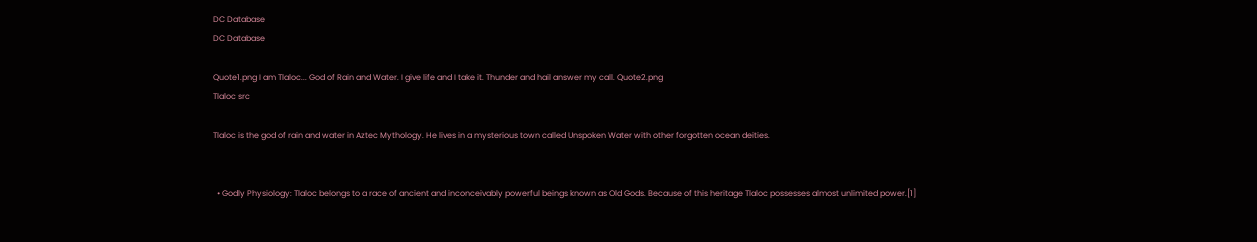DC Database
DC Database

Quote1.png I am Tlaloc... God of Rain and Water. I give life and I take it. Thunder and hail answer my call. Quote2.png
Tlaloc src

Tlaloc is the god of rain and water in Aztec Mythology. He lives in a mysterious town called Unspoken Water with other forgotten ocean deities.


  • Godly Physiology: Tlaloc belongs to a race of ancient and inconceivably powerful beings known as Old Gods. Because of this heritage Tlaloc possesses almost unlimited power.[1]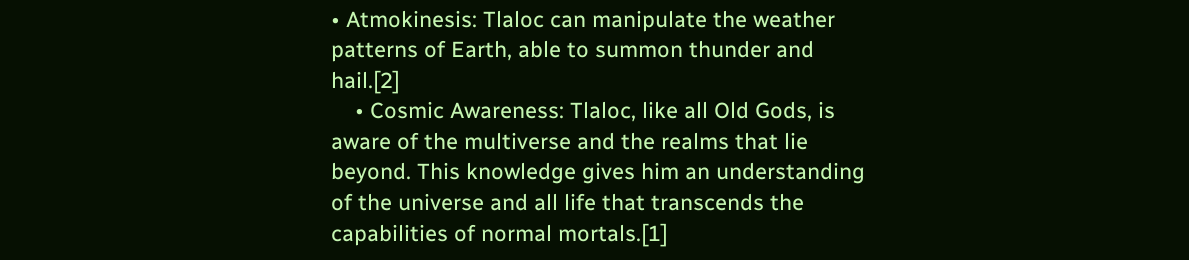• Atmokinesis: Tlaloc can manipulate the weather patterns of Earth, able to summon thunder and hail.[2]
    • Cosmic Awareness: Tlaloc, like all Old Gods, is aware of the multiverse and the realms that lie beyond. This knowledge gives him an understanding of the universe and all life that transcends the capabilities of normal mortals.[1]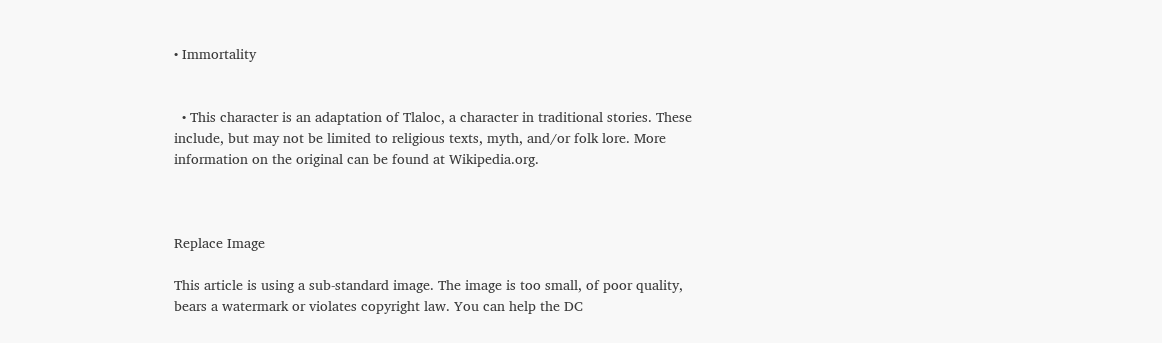• Immortality


  • This character is an adaptation of Tlaloc, a character in traditional stories. These include, but may not be limited to religious texts, myth, and/or folk lore. More information on the original can be found at Wikipedia.org.



Replace Image

This article is using a sub-standard image. The image is too small, of poor quality, bears a watermark or violates copyright law. You can help the DC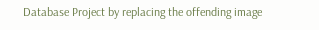Database Project by replacing the offending image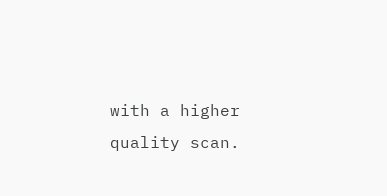with a higher quality scan.